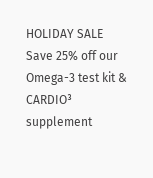HOLIDAY SALE Save 25% off our Omega-3 test kit & CARDIO³ supplement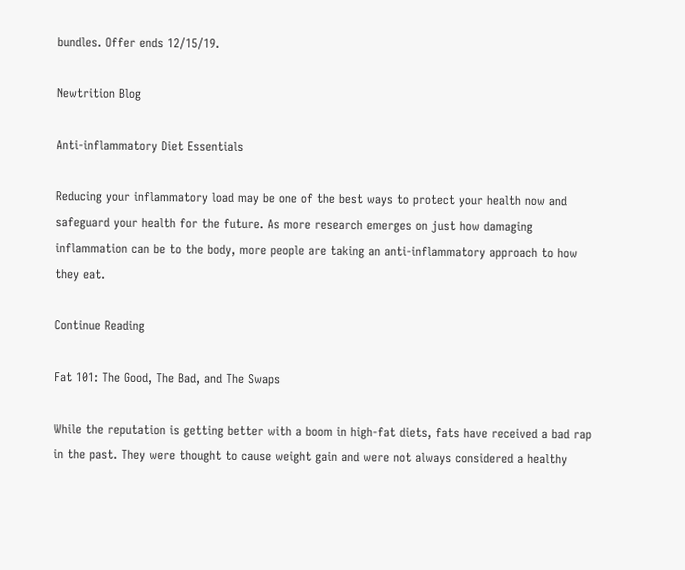bundles. Offer ends 12/15/19.

Newtrition Blog

Anti-inflammatory Diet Essentials

Reducing your inflammatory load may be one of the best ways to protect your health now and safeguard your health for the future. As more research emerges on just how damaging inflammation can be to the body, more people are taking an anti-inflammatory approach to how they eat.

Continue Reading

Fat 101: The Good, The Bad, and The Swaps

While the reputation is getting better with a boom in high-fat diets, fats have received a bad rap in the past. They were thought to cause weight gain and were not always considered a healthy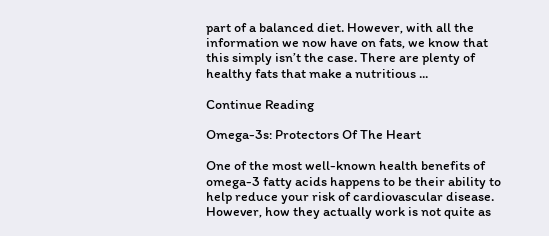part of a balanced diet. However, with all the information we now have on fats, we know that this simply isn’t the case. There are plenty of healthy fats that make a nutritious ...

Continue Reading

Omega-3s: Protectors Of The Heart

One of the most well-known health benefits of omega-3 fatty acids happens to be their ability to help reduce your risk of cardiovascular disease. However, how they actually work is not quite as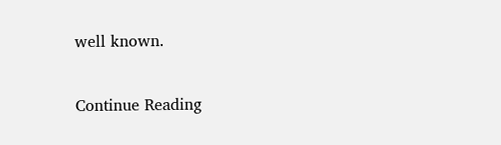well known.

Continue Reading